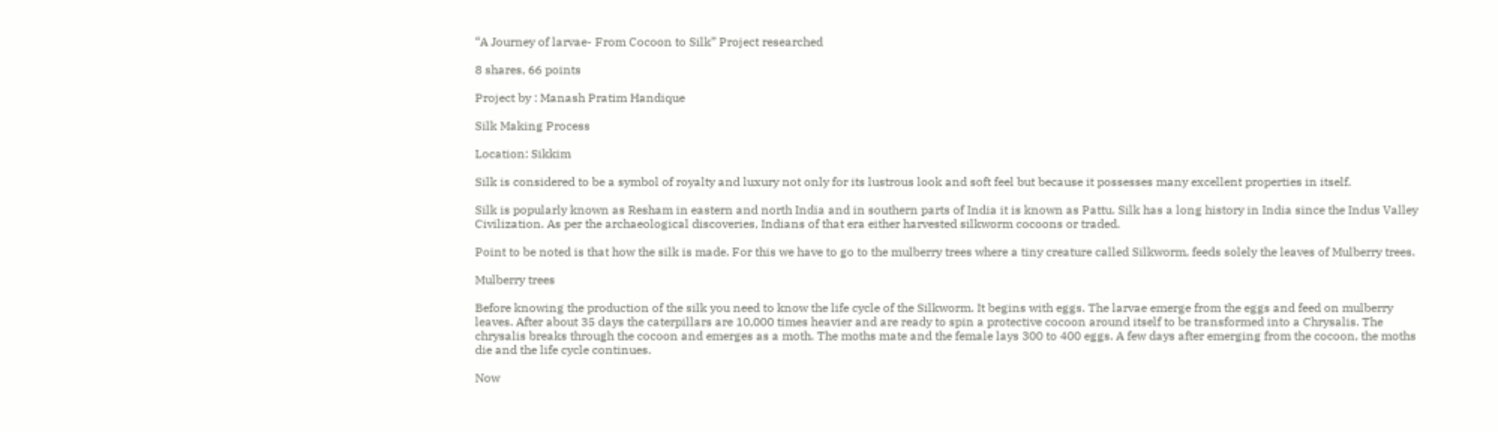“A Journey of larvae- From Cocoon to Silk” Project researched

8 shares, 66 points

Project by : Manash Pratim Handique

Silk Making Process

Location: Sikkim

Silk is considered to be a symbol of royalty and luxury not only for its lustrous look and soft feel but because it possesses many excellent properties in itself.

Silk is popularly known as Resham in eastern and north India and in southern parts of India it is known as Pattu. Silk has a long history in India since the Indus Valley Civilization. As per the archaeological discoveries, Indians of that era either harvested silkworm cocoons or traded.

Point to be noted is that how the silk is made. For this we have to go to the mulberry trees where a tiny creature called Silkworm, feeds solely the leaves of Mulberry trees.

Mulberry trees

Before knowing the production of the silk you need to know the life cycle of the Silkworm. It begins with eggs. The larvae emerge from the eggs and feed on mulberry leaves. After about 35 days the caterpillars are 10,000 times heavier and are ready to spin a protective cocoon around itself to be transformed into a Chrysalis. The chrysalis breaks through the cocoon and emerges as a moth. The moths mate and the female lays 300 to 400 eggs. A few days after emerging from the cocoon, the moths die and the life cycle continues.

Now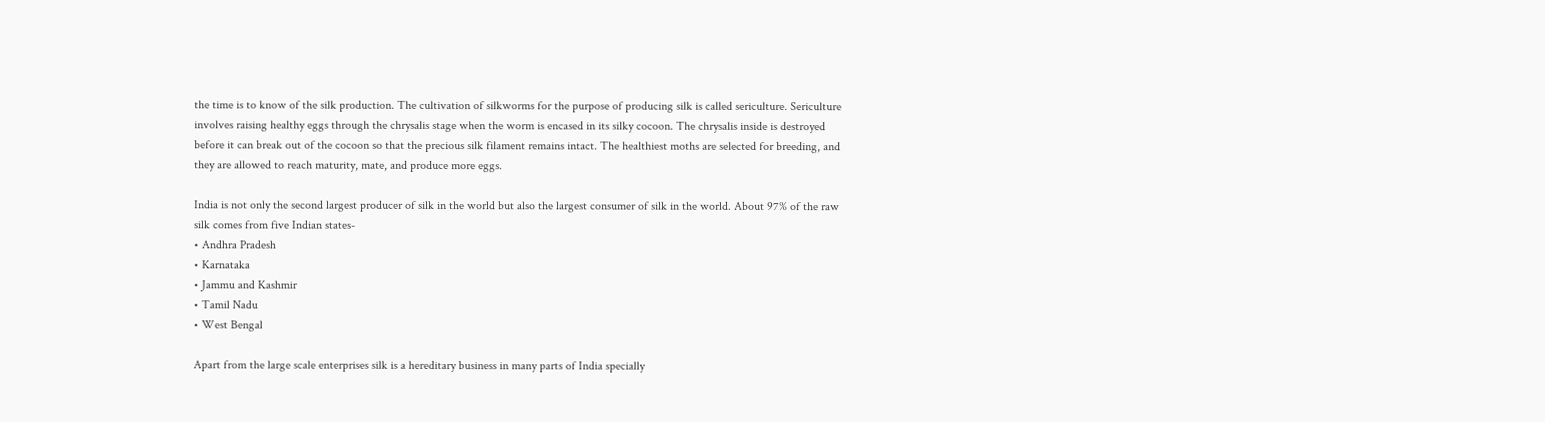the time is to know of the silk production. The cultivation of silkworms for the purpose of producing silk is called sericulture. Sericulture involves raising healthy eggs through the chrysalis stage when the worm is encased in its silky cocoon. The chrysalis inside is destroyed before it can break out of the cocoon so that the precious silk filament remains intact. The healthiest moths are selected for breeding, and they are allowed to reach maturity, mate, and produce more eggs.

India is not only the second largest producer of silk in the world but also the largest consumer of silk in the world. About 97% of the raw silk comes from five Indian states-
• Andhra Pradesh
• Karnataka
• Jammu and Kashmir
• Tamil Nadu
• West Bengal

Apart from the large scale enterprises silk is a hereditary business in many parts of India specially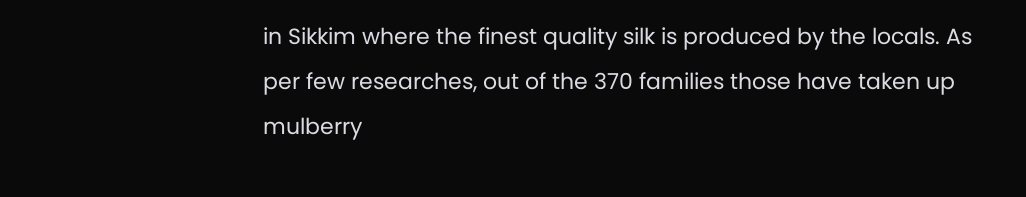in Sikkim where the finest quality silk is produced by the locals. As per few researches, out of the 370 families those have taken up mulberry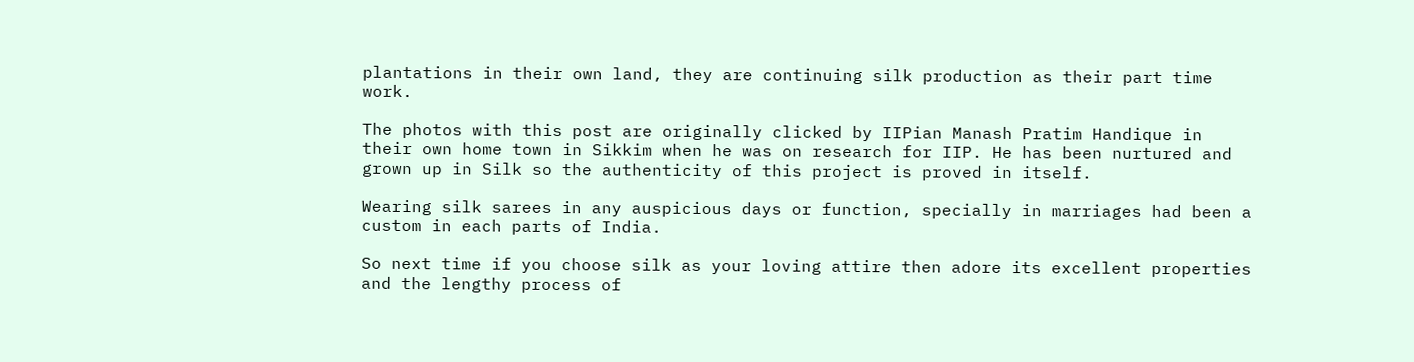plantations in their own land, they are continuing silk production as their part time work.

The photos with this post are originally clicked by IIPian Manash Pratim Handique in their own home town in Sikkim when he was on research for IIP. He has been nurtured and grown up in Silk so the authenticity of this project is proved in itself.

Wearing silk sarees in any auspicious days or function, specially in marriages had been a custom in each parts of India.

So next time if you choose silk as your loving attire then adore its excellent properties and the lengthy process of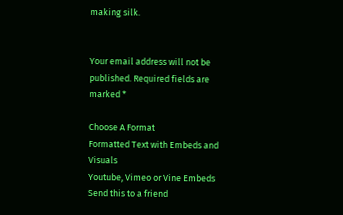making silk.


Your email address will not be published. Required fields are marked *

Choose A Format
Formatted Text with Embeds and Visuals
Youtube, Vimeo or Vine Embeds
Send this to a friend